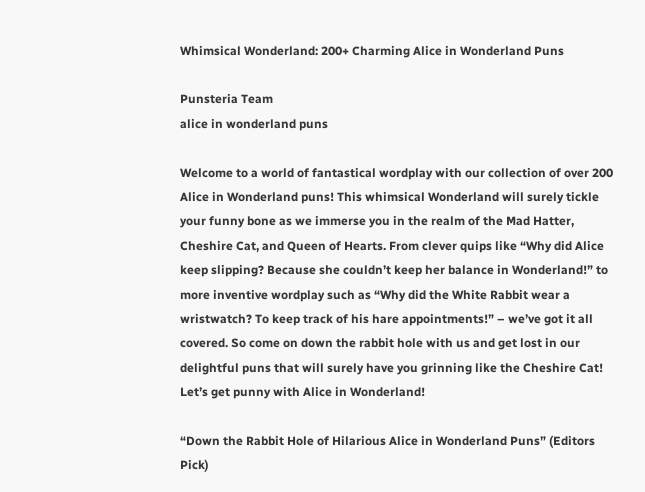Whimsical Wonderland: 200+ Charming Alice in Wonderland Puns

Punsteria Team
alice in wonderland puns

Welcome to a world of fantastical wordplay with our collection of over 200 Alice in Wonderland puns! This whimsical Wonderland will surely tickle your funny bone as we immerse you in the realm of the Mad Hatter, Cheshire Cat, and Queen of Hearts. From clever quips like “Why did Alice keep slipping? Because she couldn’t keep her balance in Wonderland!” to more inventive wordplay such as “Why did the White Rabbit wear a wristwatch? To keep track of his hare appointments!” – we’ve got it all covered. So come on down the rabbit hole with us and get lost in our delightful puns that will surely have you grinning like the Cheshire Cat! Let’s get punny with Alice in Wonderland!

“Down the Rabbit Hole of Hilarious Alice in Wonderland Puns” (Editors Pick)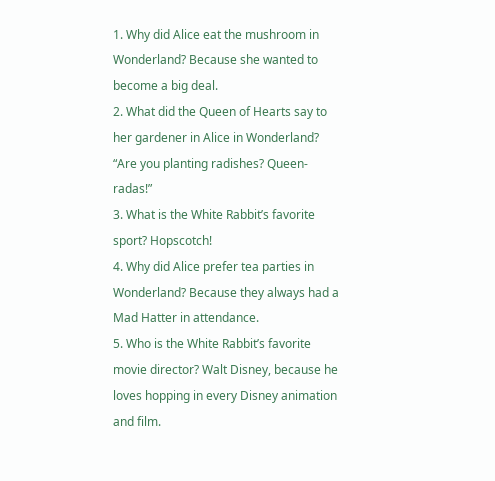1. Why did Alice eat the mushroom in Wonderland? Because she wanted to become a big deal.
2. What did the Queen of Hearts say to her gardener in Alice in Wonderland? “Are you planting radishes? Queen-radas!”
3. What is the White Rabbit’s favorite sport? Hopscotch!
4. Why did Alice prefer tea parties in Wonderland? Because they always had a Mad Hatter in attendance.
5. Who is the White Rabbit’s favorite movie director? Walt Disney, because he loves hopping in every Disney animation and film.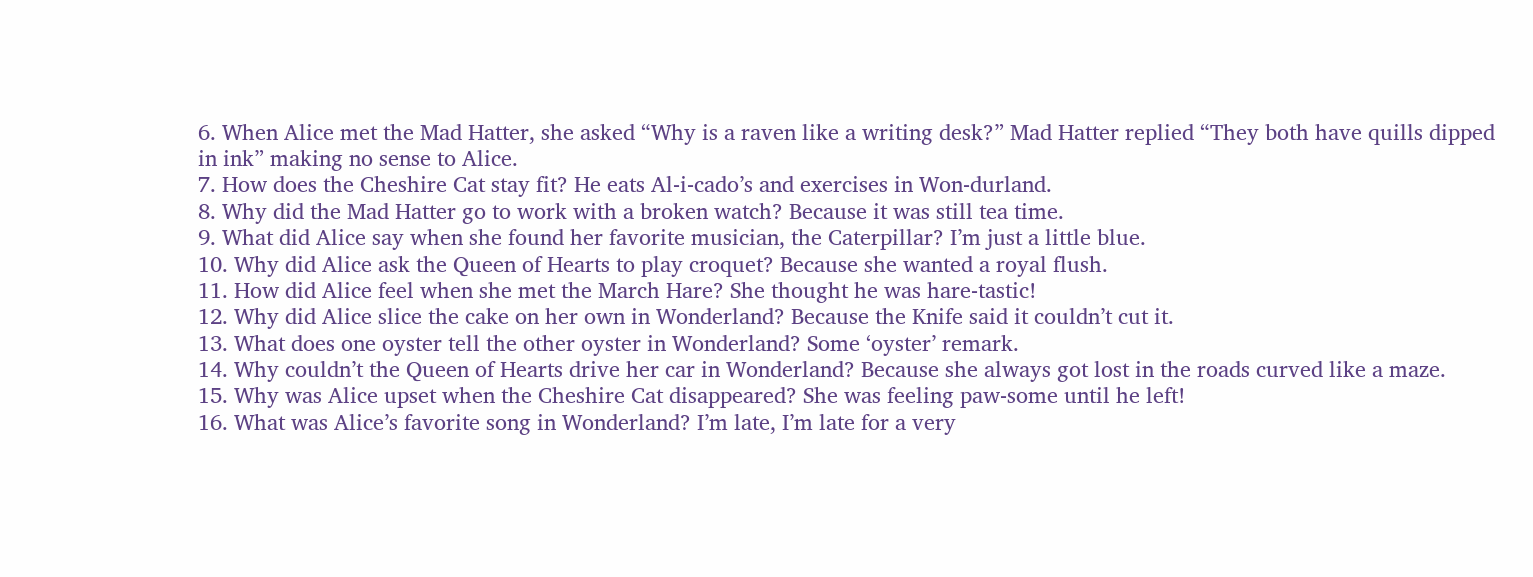6. When Alice met the Mad Hatter, she asked “Why is a raven like a writing desk?” Mad Hatter replied “They both have quills dipped in ink” making no sense to Alice.
7. How does the Cheshire Cat stay fit? He eats Al-i-cado’s and exercises in Won-durland.
8. Why did the Mad Hatter go to work with a broken watch? Because it was still tea time.
9. What did Alice say when she found her favorite musician, the Caterpillar? I’m just a little blue.
10. Why did Alice ask the Queen of Hearts to play croquet? Because she wanted a royal flush.
11. How did Alice feel when she met the March Hare? She thought he was hare-tastic!
12. Why did Alice slice the cake on her own in Wonderland? Because the Knife said it couldn’t cut it.
13. What does one oyster tell the other oyster in Wonderland? Some ‘oyster’ remark.
14. Why couldn’t the Queen of Hearts drive her car in Wonderland? Because she always got lost in the roads curved like a maze.
15. Why was Alice upset when the Cheshire Cat disappeared? She was feeling paw-some until he left!
16. What was Alice’s favorite song in Wonderland? I’m late, I’m late for a very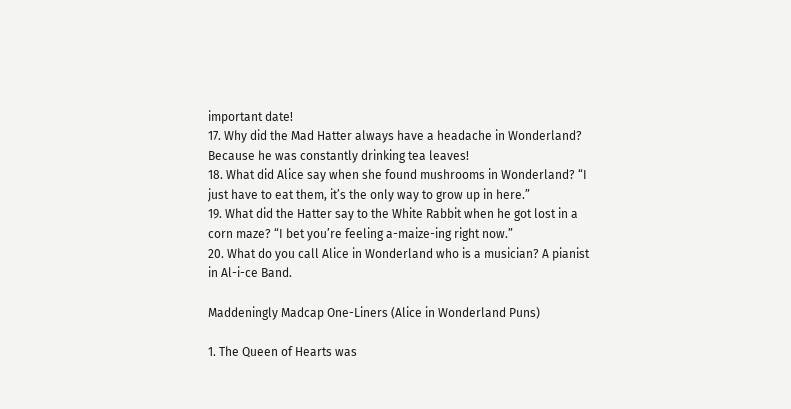important date!
17. Why did the Mad Hatter always have a headache in Wonderland? Because he was constantly drinking tea leaves!
18. What did Alice say when she found mushrooms in Wonderland? “I just have to eat them, it’s the only way to grow up in here.”
19. What did the Hatter say to the White Rabbit when he got lost in a corn maze? “I bet you’re feeling a-maize-ing right now.”
20. What do you call Alice in Wonderland who is a musician? A pianist in Al-i-ce Band.

Maddeningly Madcap One-Liners (Alice in Wonderland Puns)

1. The Queen of Hearts was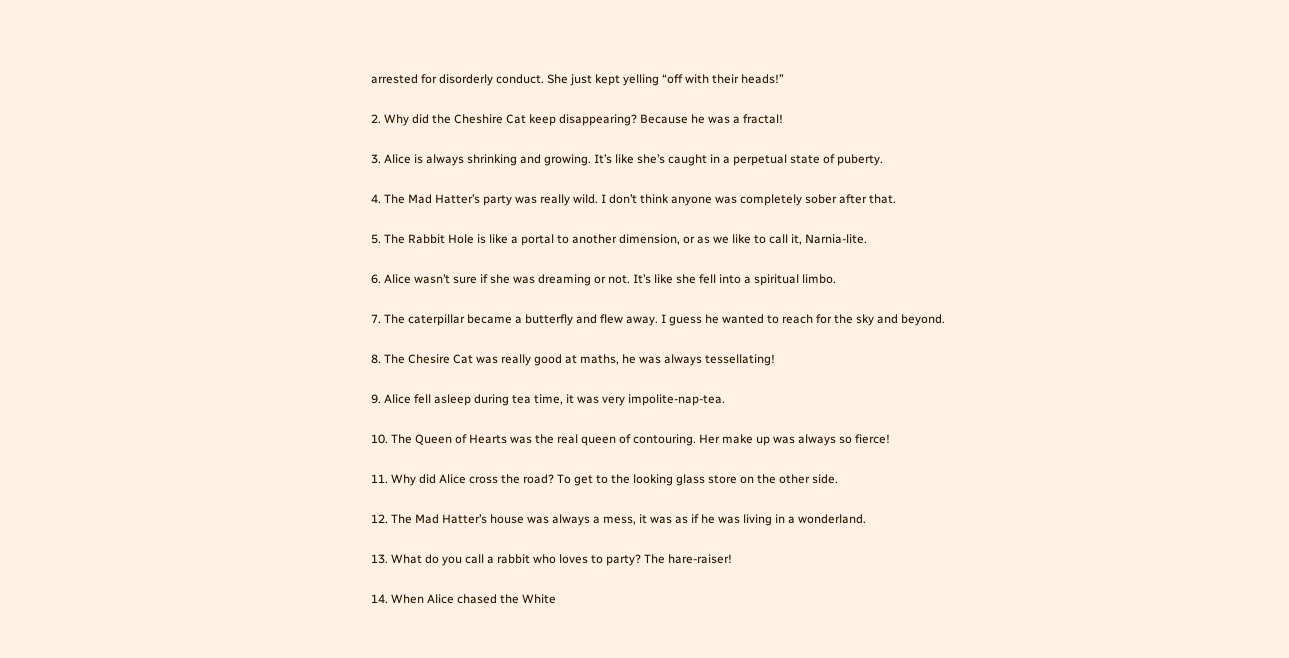arrested for disorderly conduct. She just kept yelling “off with their heads!”

2. Why did the Cheshire Cat keep disappearing? Because he was a fractal!

3. Alice is always shrinking and growing. It’s like she’s caught in a perpetual state of puberty.

4. The Mad Hatter’s party was really wild. I don’t think anyone was completely sober after that.

5. The Rabbit Hole is like a portal to another dimension, or as we like to call it, Narnia-lite.

6. Alice wasn’t sure if she was dreaming or not. It’s like she fell into a spiritual limbo.

7. The caterpillar became a butterfly and flew away. I guess he wanted to reach for the sky and beyond.

8. The Chesire Cat was really good at maths, he was always tessellating!

9. Alice fell asleep during tea time, it was very impolite-nap-tea.

10. The Queen of Hearts was the real queen of contouring. Her make up was always so fierce!

11. Why did Alice cross the road? To get to the looking glass store on the other side.

12. The Mad Hatter’s house was always a mess, it was as if he was living in a wonderland.

13. What do you call a rabbit who loves to party? The hare-raiser!

14. When Alice chased the White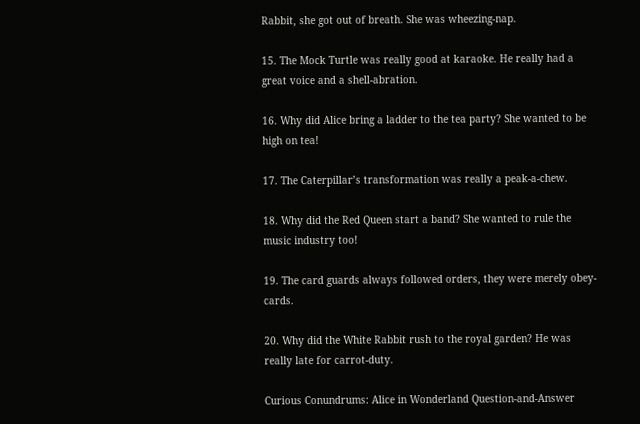Rabbit, she got out of breath. She was wheezing-nap.

15. The Mock Turtle was really good at karaoke. He really had a great voice and a shell-abration.

16. Why did Alice bring a ladder to the tea party? She wanted to be high on tea!

17. The Caterpillar’s transformation was really a peak-a-chew.

18. Why did the Red Queen start a band? She wanted to rule the music industry too!

19. The card guards always followed orders, they were merely obey-cards.

20. Why did the White Rabbit rush to the royal garden? He was really late for carrot-duty.

Curious Conundrums: Alice in Wonderland Question-and-Answer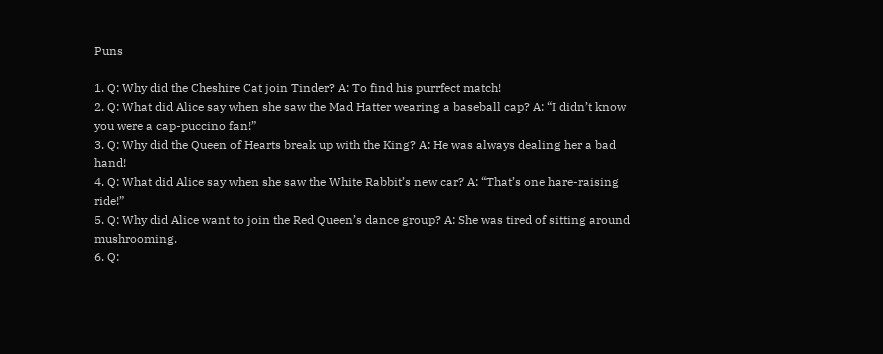Puns

1. Q: Why did the Cheshire Cat join Tinder? A: To find his purrfect match!
2. Q: What did Alice say when she saw the Mad Hatter wearing a baseball cap? A: “I didn’t know you were a cap-puccino fan!”
3. Q: Why did the Queen of Hearts break up with the King? A: He was always dealing her a bad hand!
4. Q: What did Alice say when she saw the White Rabbit’s new car? A: “That’s one hare-raising ride!”
5. Q: Why did Alice want to join the Red Queen’s dance group? A: She was tired of sitting around mushrooming.
6. Q: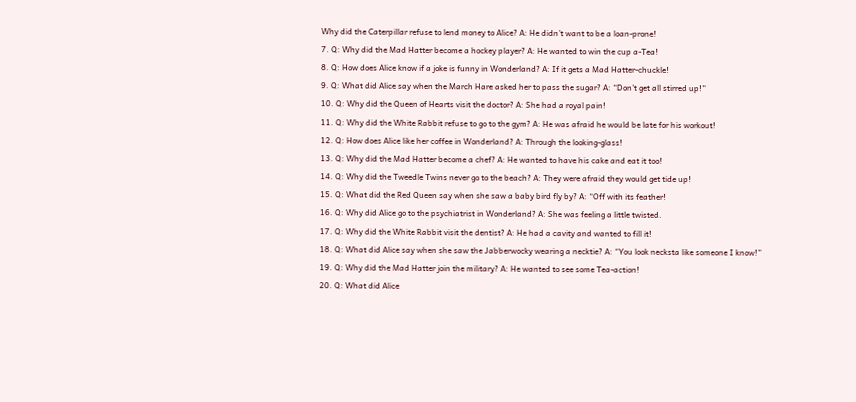Why did the Caterpillar refuse to lend money to Alice? A: He didn’t want to be a loan-prone!
7. Q: Why did the Mad Hatter become a hockey player? A: He wanted to win the cup a-Tea!
8. Q: How does Alice know if a joke is funny in Wonderland? A: If it gets a Mad Hatter-chuckle!
9. Q: What did Alice say when the March Hare asked her to pass the sugar? A: “Don’t get all stirred up!”
10. Q: Why did the Queen of Hearts visit the doctor? A: She had a royal pain!
11. Q: Why did the White Rabbit refuse to go to the gym? A: He was afraid he would be late for his workout!
12. Q: How does Alice like her coffee in Wonderland? A: Through the looking-glass!
13. Q: Why did the Mad Hatter become a chef? A: He wanted to have his cake and eat it too!
14. Q: Why did the Tweedle Twins never go to the beach? A: They were afraid they would get tide up!
15. Q: What did the Red Queen say when she saw a baby bird fly by? A: “Off with its feather!
16. Q: Why did Alice go to the psychiatrist in Wonderland? A: She was feeling a little twisted.
17. Q: Why did the White Rabbit visit the dentist? A: He had a cavity and wanted to fill it!
18. Q: What did Alice say when she saw the Jabberwocky wearing a necktie? A: “You look necksta like someone I know!”
19. Q: Why did the Mad Hatter join the military? A: He wanted to see some Tea-action!
20. Q: What did Alice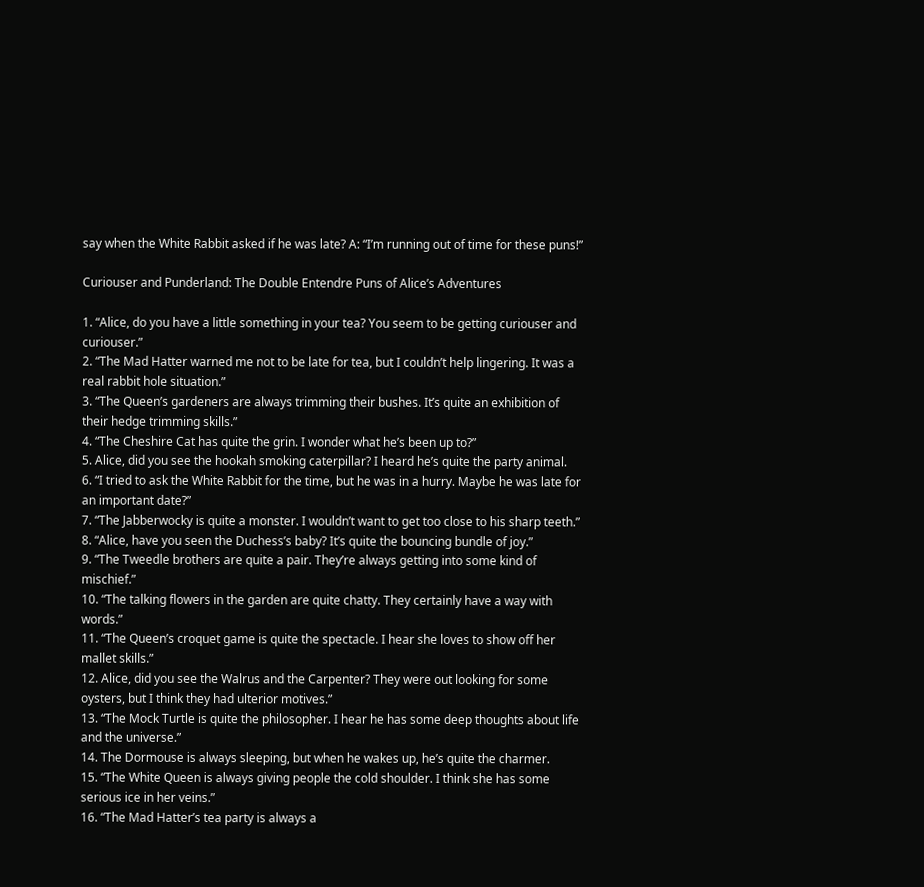say when the White Rabbit asked if he was late? A: “I’m running out of time for these puns!”

Curiouser and Punderland: The Double Entendre Puns of Alice’s Adventures

1. “Alice, do you have a little something in your tea? You seem to be getting curiouser and curiouser.”
2. “The Mad Hatter warned me not to be late for tea, but I couldn’t help lingering. It was a real rabbit hole situation.”
3. “The Queen’s gardeners are always trimming their bushes. It’s quite an exhibition of their hedge trimming skills.”
4. “The Cheshire Cat has quite the grin. I wonder what he’s been up to?”
5. Alice, did you see the hookah smoking caterpillar? I heard he’s quite the party animal.
6. “I tried to ask the White Rabbit for the time, but he was in a hurry. Maybe he was late for an important date?”
7. “The Jabberwocky is quite a monster. I wouldn’t want to get too close to his sharp teeth.”
8. “Alice, have you seen the Duchess’s baby? It’s quite the bouncing bundle of joy.”
9. “The Tweedle brothers are quite a pair. They’re always getting into some kind of mischief.”
10. “The talking flowers in the garden are quite chatty. They certainly have a way with words.”
11. “The Queen’s croquet game is quite the spectacle. I hear she loves to show off her mallet skills.”
12. Alice, did you see the Walrus and the Carpenter? They were out looking for some oysters, but I think they had ulterior motives.”
13. “The Mock Turtle is quite the philosopher. I hear he has some deep thoughts about life and the universe.”
14. The Dormouse is always sleeping, but when he wakes up, he’s quite the charmer.
15. “The White Queen is always giving people the cold shoulder. I think she has some serious ice in her veins.”
16. “The Mad Hatter’s tea party is always a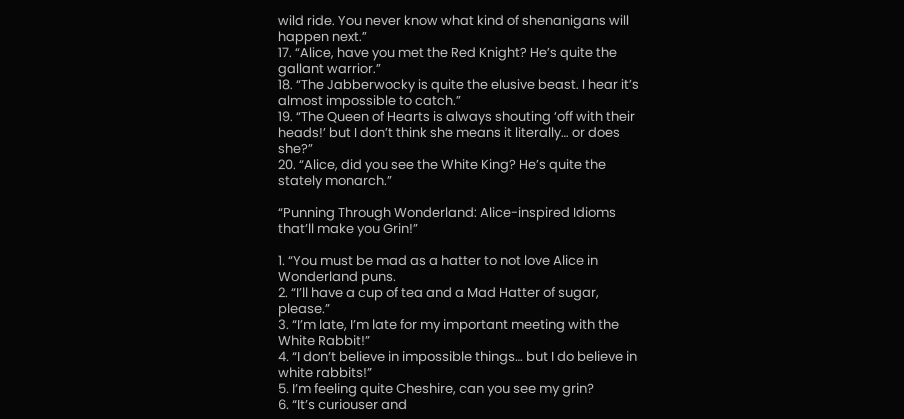wild ride. You never know what kind of shenanigans will happen next.”
17. “Alice, have you met the Red Knight? He’s quite the gallant warrior.”
18. “The Jabberwocky is quite the elusive beast. I hear it’s almost impossible to catch.”
19. “The Queen of Hearts is always shouting ‘off with their heads!’ but I don’t think she means it literally… or does she?”
20. “Alice, did you see the White King? He’s quite the stately monarch.”

“Punning Through Wonderland: Alice-inspired Idioms that’ll make you Grin!”

1. “You must be mad as a hatter to not love Alice in Wonderland puns.
2. “I’ll have a cup of tea and a Mad Hatter of sugar, please.”
3. “I’m late, I’m late for my important meeting with the White Rabbit!”
4. “I don’t believe in impossible things… but I do believe in white rabbits!”
5. I’m feeling quite Cheshire, can you see my grin?
6. “It’s curiouser and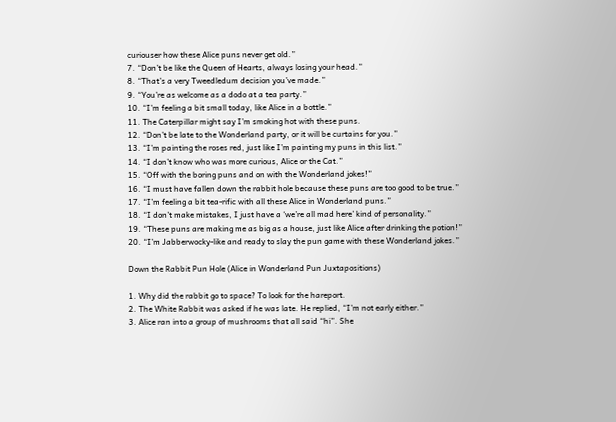curiouser how these Alice puns never get old.”
7. “Don’t be like the Queen of Hearts, always losing your head.”
8. “That’s a very Tweedledum decision you’ve made.”
9. “You’re as welcome as a dodo at a tea party.”
10. “I’m feeling a bit small today, like Alice in a bottle.”
11. The Caterpillar might say I’m smoking hot with these puns.
12. “Don’t be late to the Wonderland party, or it will be curtains for you.”
13. “I’m painting the roses red, just like I’m painting my puns in this list.”
14. “I don’t know who was more curious, Alice or the Cat.”
15. “Off with the boring puns and on with the Wonderland jokes!”
16. “I must have fallen down the rabbit hole because these puns are too good to be true.”
17. “I’m feeling a bit tea-rific with all these Alice in Wonderland puns.”
18. “I don’t make mistakes, I just have a ‘we’re all mad here’ kind of personality.”
19. “These puns are making me as big as a house, just like Alice after drinking the potion!”
20. “I’m Jabberwocky-like and ready to slay the pun game with these Wonderland jokes.”

Down the Rabbit Pun Hole (Alice in Wonderland Pun Juxtapositions)

1. Why did the rabbit go to space? To look for the hareport.
2. The White Rabbit was asked if he was late. He replied, “I’m not early either.”
3. Alice ran into a group of mushrooms that all said “hi”. She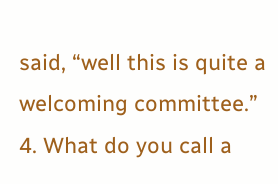said, “well this is quite a welcoming committee.”
4. What do you call a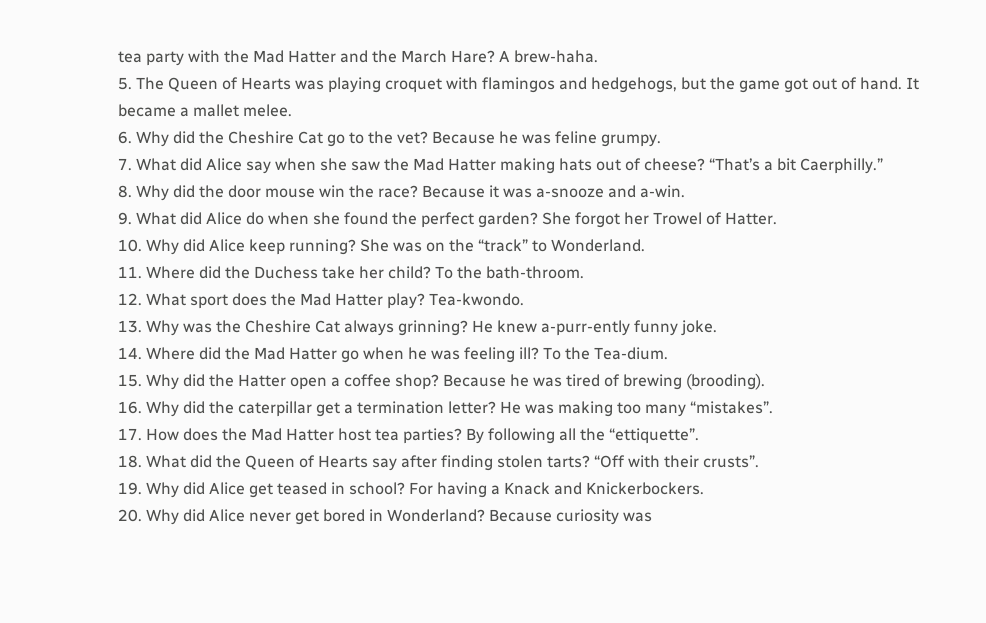tea party with the Mad Hatter and the March Hare? A brew-haha.
5. The Queen of Hearts was playing croquet with flamingos and hedgehogs, but the game got out of hand. It became a mallet melee.
6. Why did the Cheshire Cat go to the vet? Because he was feline grumpy.
7. What did Alice say when she saw the Mad Hatter making hats out of cheese? “That’s a bit Caerphilly.”
8. Why did the door mouse win the race? Because it was a-snooze and a-win.
9. What did Alice do when she found the perfect garden? She forgot her Trowel of Hatter.
10. Why did Alice keep running? She was on the “track” to Wonderland.
11. Where did the Duchess take her child? To the bath-throom.
12. What sport does the Mad Hatter play? Tea-kwondo.
13. Why was the Cheshire Cat always grinning? He knew a-purr-ently funny joke.
14. Where did the Mad Hatter go when he was feeling ill? To the Tea-dium.
15. Why did the Hatter open a coffee shop? Because he was tired of brewing (brooding).
16. Why did the caterpillar get a termination letter? He was making too many “mistakes”.
17. How does the Mad Hatter host tea parties? By following all the “ettiquette”.
18. What did the Queen of Hearts say after finding stolen tarts? “Off with their crusts”.
19. Why did Alice get teased in school? For having a Knack and Knickerbockers.
20. Why did Alice never get bored in Wonderland? Because curiosity was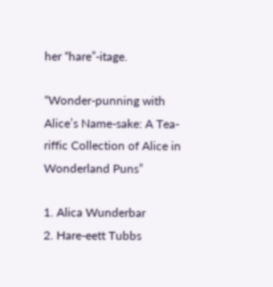her “hare”-itage.

“Wonder-punning with Alice’s Name-sake: A Tea-riffic Collection of Alice in Wonderland Puns”

1. Alica Wunderbar
2. Hare-eett Tubbs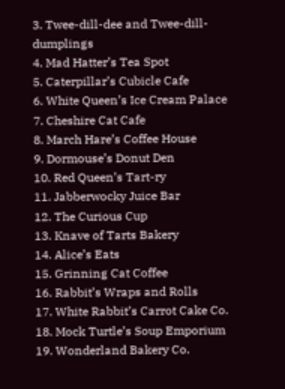3. Twee-dill-dee and Twee-dill-dumplings
4. Mad Hatter’s Tea Spot
5. Caterpillar’s Cubicle Cafe
6. White Queen’s Ice Cream Palace
7. Cheshire Cat Cafe
8. March Hare’s Coffee House
9. Dormouse’s Donut Den
10. Red Queen’s Tart-ry
11. Jabberwocky Juice Bar
12. The Curious Cup
13. Knave of Tarts Bakery
14. Alice’s Eats
15. Grinning Cat Coffee
16. Rabbit’s Wraps and Rolls
17. White Rabbit’s Carrot Cake Co.
18. Mock Turtle’s Soup Emporium
19. Wonderland Bakery Co.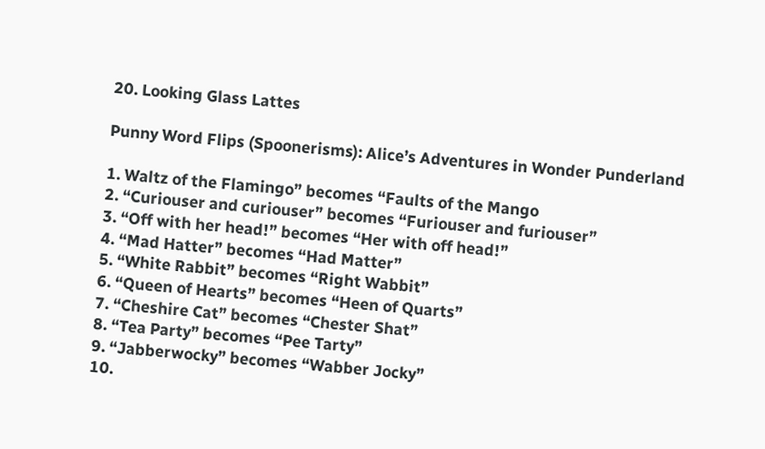20. Looking Glass Lattes

Punny Word Flips (Spoonerisms): Alice’s Adventures in Wonder Punderland

1. Waltz of the Flamingo” becomes “Faults of the Mango
2. “Curiouser and curiouser” becomes “Furiouser and furiouser”
3. “Off with her head!” becomes “Her with off head!”
4. “Mad Hatter” becomes “Had Matter”
5. “White Rabbit” becomes “Right Wabbit”
6. “Queen of Hearts” becomes “Heen of Quarts”
7. “Cheshire Cat” becomes “Chester Shat”
8. “Tea Party” becomes “Pee Tarty”
9. “Jabberwocky” becomes “Wabber Jocky”
10.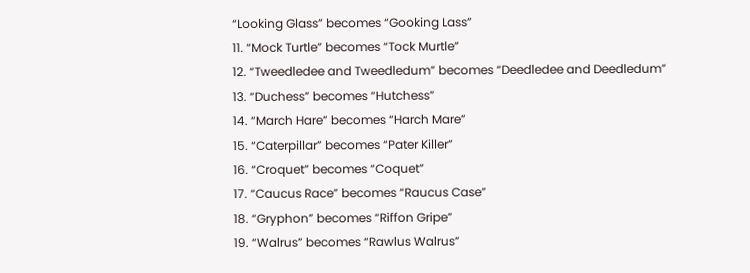“Looking Glass” becomes “Gooking Lass”
11. “Mock Turtle” becomes “Tock Murtle”
12. “Tweedledee and Tweedledum” becomes “Deedledee and Deedledum”
13. “Duchess” becomes “Hutchess”
14. “March Hare” becomes “Harch Mare”
15. “Caterpillar” becomes “Pater Killer”
16. “Croquet” becomes “Coquet”
17. “Caucus Race” becomes “Raucus Case”
18. “Gryphon” becomes “Riffon Gripe”
19. “Walrus” becomes “Rawlus Walrus”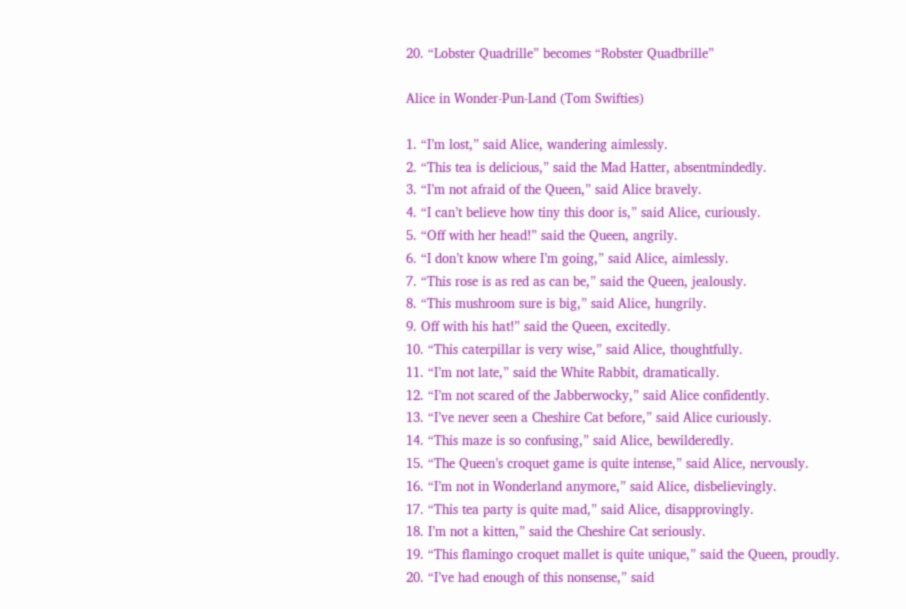20. “Lobster Quadrille” becomes “Robster Quadbrille”

Alice in Wonder-Pun-Land (Tom Swifties)

1. “I’m lost,” said Alice, wandering aimlessly.
2. “This tea is delicious,” said the Mad Hatter, absentmindedly.
3. “I’m not afraid of the Queen,” said Alice bravely.
4. “I can’t believe how tiny this door is,” said Alice, curiously.
5. “Off with her head!” said the Queen, angrily.
6. “I don’t know where I’m going,” said Alice, aimlessly.
7. “This rose is as red as can be,” said the Queen, jealously.
8. “This mushroom sure is big,” said Alice, hungrily.
9. Off with his hat!” said the Queen, excitedly.
10. “This caterpillar is very wise,” said Alice, thoughtfully.
11. “I’m not late,” said the White Rabbit, dramatically.
12. “I’m not scared of the Jabberwocky,” said Alice confidently.
13. “I’ve never seen a Cheshire Cat before,” said Alice curiously.
14. “This maze is so confusing,” said Alice, bewilderedly.
15. “The Queen’s croquet game is quite intense,” said Alice, nervously.
16. “I’m not in Wonderland anymore,” said Alice, disbelievingly.
17. “This tea party is quite mad,” said Alice, disapprovingly.
18. I’m not a kitten,” said the Cheshire Cat seriously.
19. “This flamingo croquet mallet is quite unique,” said the Queen, proudly.
20. “I’ve had enough of this nonsense,” said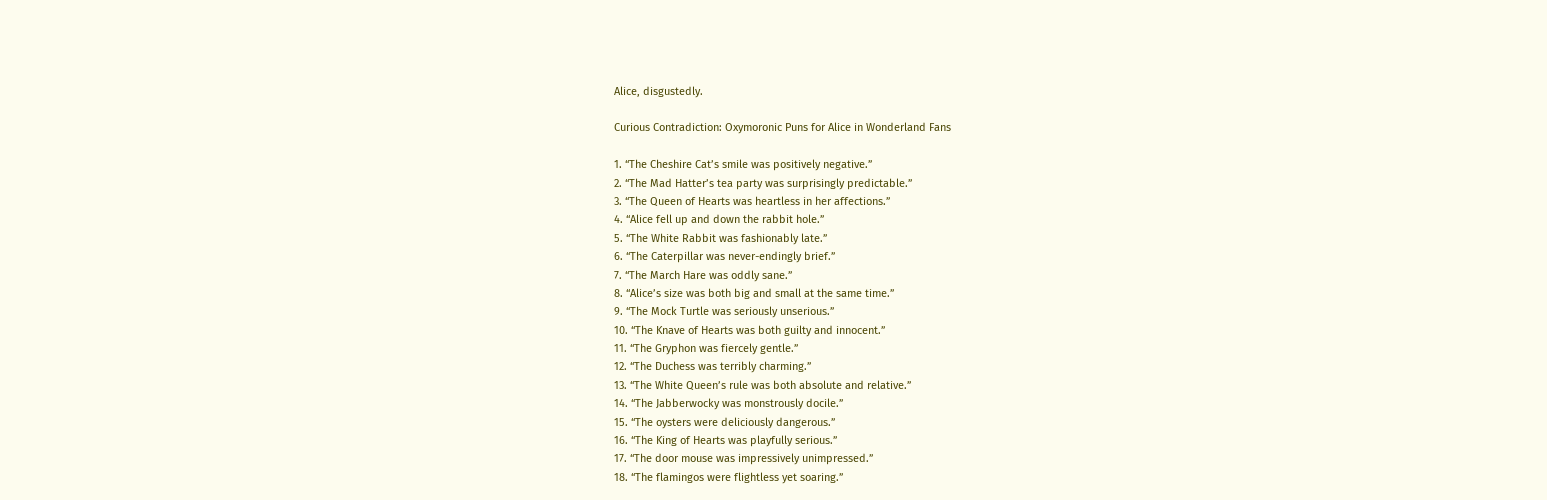Alice, disgustedly.

Curious Contradiction: Oxymoronic Puns for Alice in Wonderland Fans

1. “The Cheshire Cat’s smile was positively negative.”
2. “The Mad Hatter’s tea party was surprisingly predictable.”
3. “The Queen of Hearts was heartless in her affections.”
4. “Alice fell up and down the rabbit hole.”
5. “The White Rabbit was fashionably late.”
6. “The Caterpillar was never-endingly brief.”
7. “The March Hare was oddly sane.”
8. “Alice’s size was both big and small at the same time.”
9. “The Mock Turtle was seriously unserious.”
10. “The Knave of Hearts was both guilty and innocent.”
11. “The Gryphon was fiercely gentle.”
12. “The Duchess was terribly charming.”
13. “The White Queen’s rule was both absolute and relative.”
14. “The Jabberwocky was monstrously docile.”
15. “The oysters were deliciously dangerous.”
16. “The King of Hearts was playfully serious.”
17. “The door mouse was impressively unimpressed.”
18. “The flamingos were flightless yet soaring.”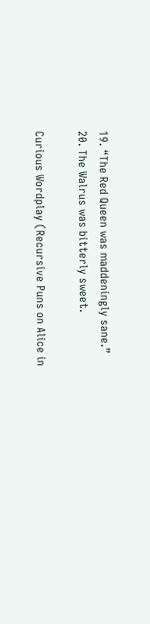19. “The Red Queen was maddeningly sane.”
20. The Walrus was bitterly sweet.

Curious Wordplay (Recursive Puns on Alice in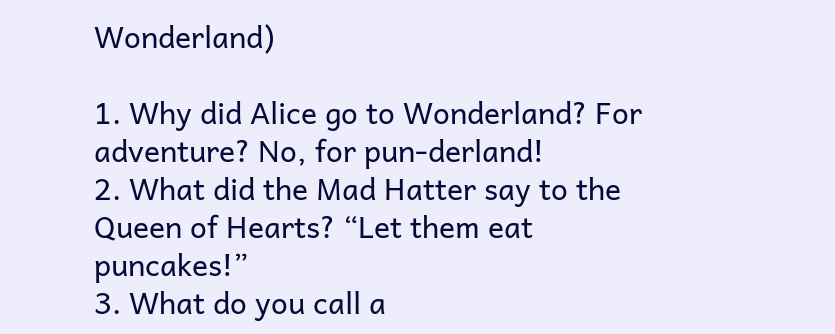Wonderland)

1. Why did Alice go to Wonderland? For adventure? No, for pun-derland!
2. What did the Mad Hatter say to the Queen of Hearts? “Let them eat puncakes!”
3. What do you call a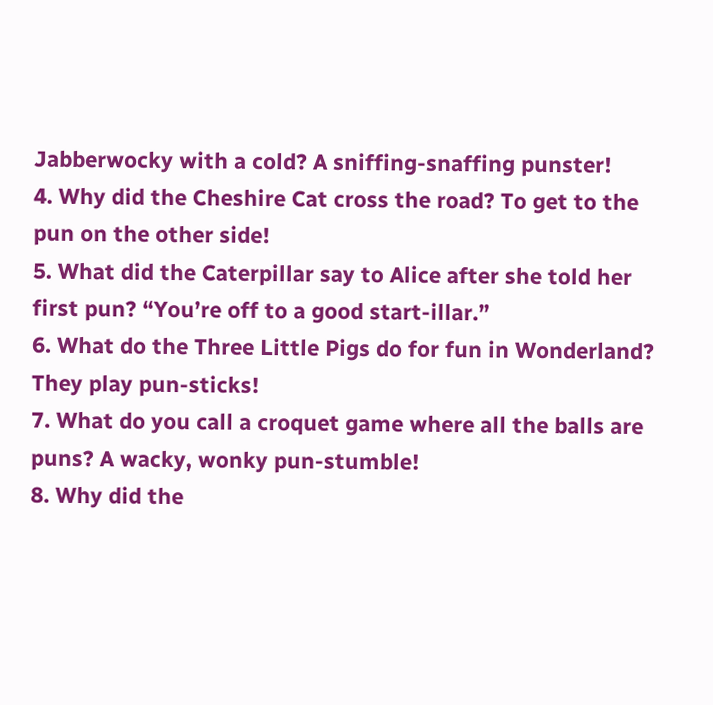Jabberwocky with a cold? A sniffing-snaffing punster!
4. Why did the Cheshire Cat cross the road? To get to the pun on the other side!
5. What did the Caterpillar say to Alice after she told her first pun? “You’re off to a good start-illar.”
6. What do the Three Little Pigs do for fun in Wonderland? They play pun-sticks!
7. What do you call a croquet game where all the balls are puns? A wacky, wonky pun-stumble!
8. Why did the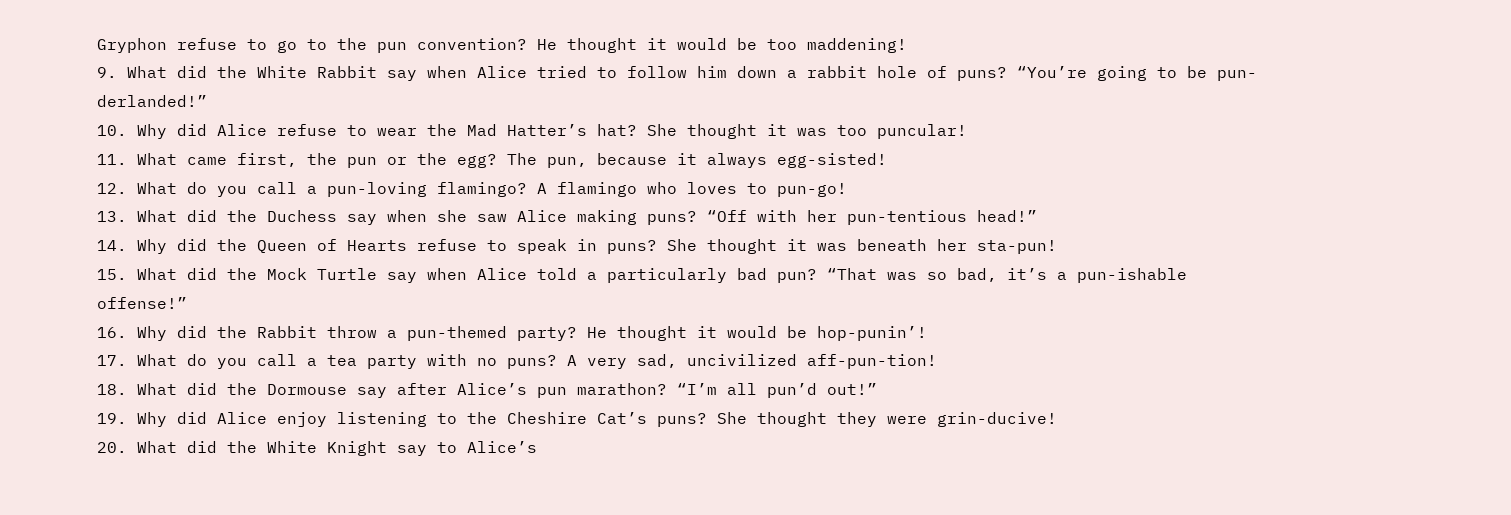Gryphon refuse to go to the pun convention? He thought it would be too maddening!
9. What did the White Rabbit say when Alice tried to follow him down a rabbit hole of puns? “You’re going to be pun-derlanded!”
10. Why did Alice refuse to wear the Mad Hatter’s hat? She thought it was too puncular!
11. What came first, the pun or the egg? The pun, because it always egg-sisted!
12. What do you call a pun-loving flamingo? A flamingo who loves to pun-go!
13. What did the Duchess say when she saw Alice making puns? “Off with her pun-tentious head!”
14. Why did the Queen of Hearts refuse to speak in puns? She thought it was beneath her sta-pun!
15. What did the Mock Turtle say when Alice told a particularly bad pun? “That was so bad, it’s a pun-ishable offense!”
16. Why did the Rabbit throw a pun-themed party? He thought it would be hop-punin’!
17. What do you call a tea party with no puns? A very sad, uncivilized aff-pun-tion!
18. What did the Dormouse say after Alice’s pun marathon? “I’m all pun’d out!”
19. Why did Alice enjoy listening to the Cheshire Cat’s puns? She thought they were grin-ducive!
20. What did the White Knight say to Alice’s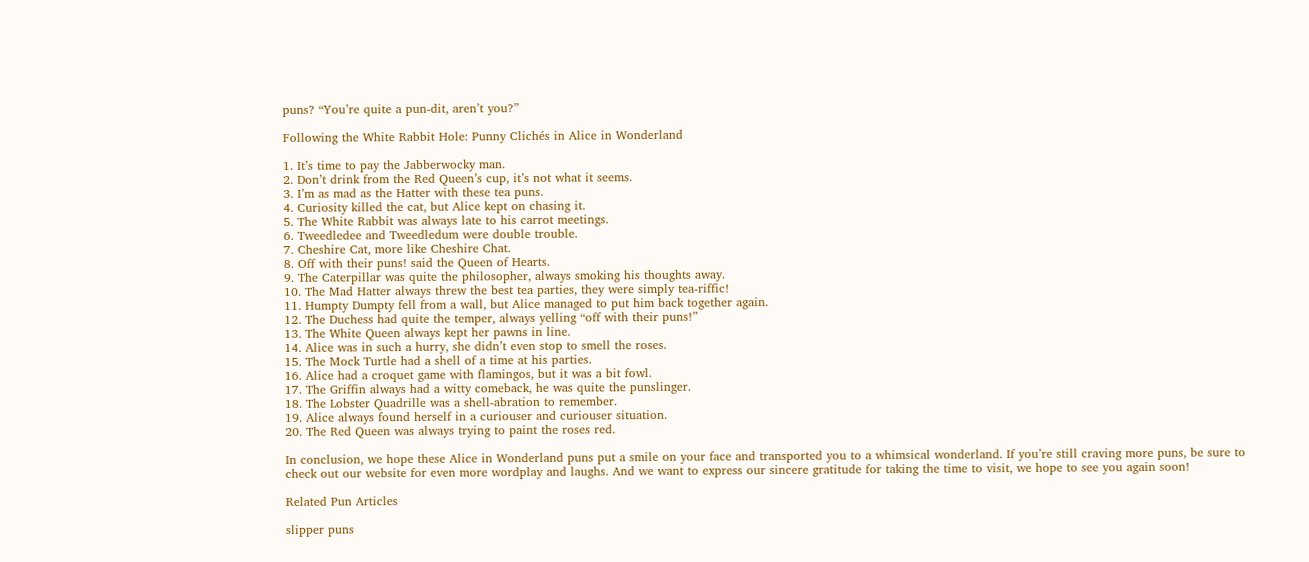puns? “You’re quite a pun-dit, aren’t you?”

Following the White Rabbit Hole: Punny Clichés in Alice in Wonderland

1. It’s time to pay the Jabberwocky man.
2. Don’t drink from the Red Queen’s cup, it’s not what it seems.
3. I’m as mad as the Hatter with these tea puns.
4. Curiosity killed the cat, but Alice kept on chasing it.
5. The White Rabbit was always late to his carrot meetings.
6. Tweedledee and Tweedledum were double trouble.
7. Cheshire Cat, more like Cheshire Chat.
8. Off with their puns! said the Queen of Hearts.
9. The Caterpillar was quite the philosopher, always smoking his thoughts away.
10. The Mad Hatter always threw the best tea parties, they were simply tea-riffic!
11. Humpty Dumpty fell from a wall, but Alice managed to put him back together again.
12. The Duchess had quite the temper, always yelling “off with their puns!”
13. The White Queen always kept her pawns in line.
14. Alice was in such a hurry, she didn’t even stop to smell the roses.
15. The Mock Turtle had a shell of a time at his parties.
16. Alice had a croquet game with flamingos, but it was a bit fowl.
17. The Griffin always had a witty comeback, he was quite the punslinger.
18. The Lobster Quadrille was a shell-abration to remember.
19. Alice always found herself in a curiouser and curiouser situation.
20. The Red Queen was always trying to paint the roses red.

In conclusion, we hope these Alice in Wonderland puns put a smile on your face and transported you to a whimsical wonderland. If you’re still craving more puns, be sure to check out our website for even more wordplay and laughs. And we want to express our sincere gratitude for taking the time to visit, we hope to see you again soon!

Related Pun Articles

slipper puns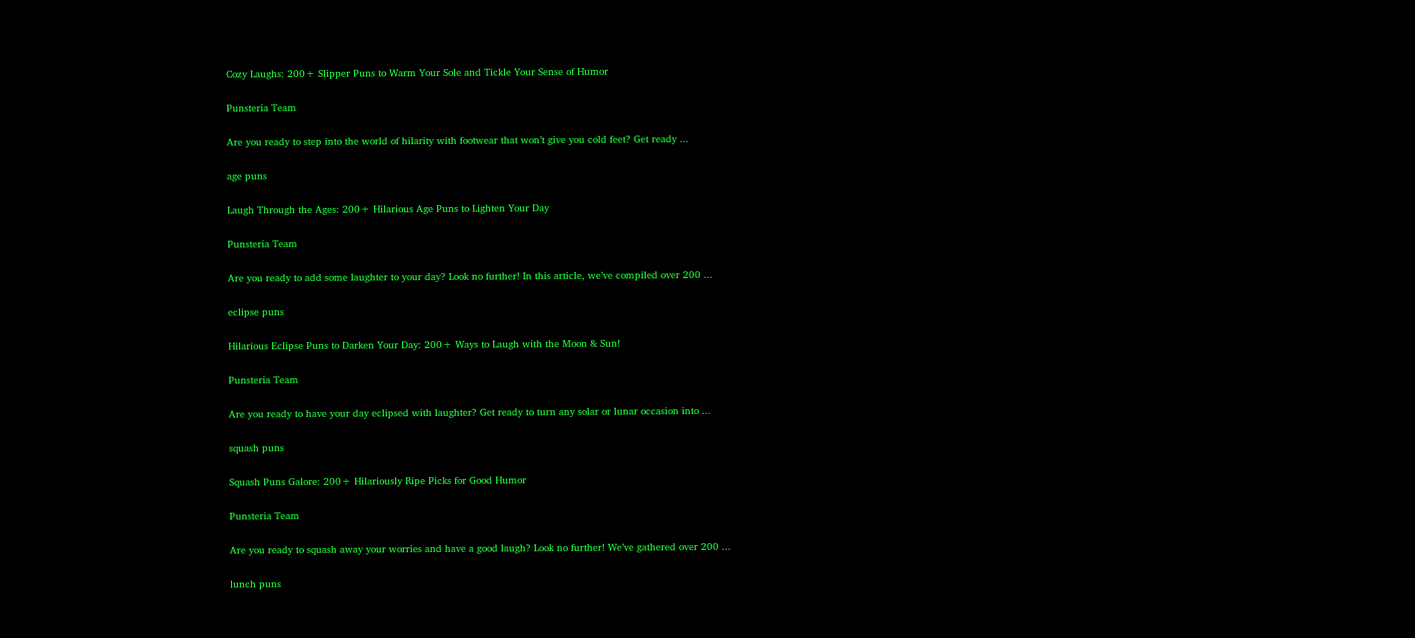Cozy Laughs: 200+ Slipper Puns to Warm Your Sole and Tickle Your Sense of Humor

Punsteria Team

Are you ready to step into the world of hilarity with footwear that won’t give you cold feet? Get ready ...

age puns

Laugh Through the Ages: 200+ Hilarious Age Puns to Lighten Your Day

Punsteria Team

Are you ready to add some laughter to your day? Look no further! In this article, we’ve compiled over 200 ...

eclipse puns

Hilarious Eclipse Puns to Darken Your Day: 200+ Ways to Laugh with the Moon & Sun!

Punsteria Team

Are you ready to have your day eclipsed with laughter? Get ready to turn any solar or lunar occasion into ...

squash puns

Squash Puns Galore: 200+ Hilariously Ripe Picks for Good Humor

Punsteria Team

Are you ready to squash away your worries and have a good laugh? Look no further! We’ve gathered over 200 ...

lunch puns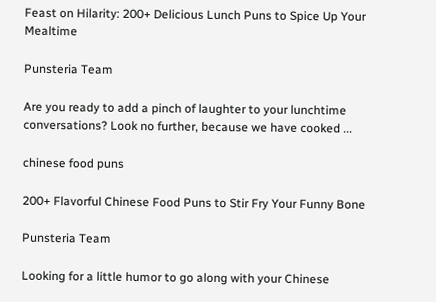Feast on Hilarity: 200+ Delicious Lunch Puns to Spice Up Your Mealtime

Punsteria Team

Are you ready to add a pinch of laughter to your lunchtime conversations? Look no further, because we have cooked ...

chinese food puns

200+ Flavorful Chinese Food Puns to Stir Fry Your Funny Bone

Punsteria Team

Looking for a little humor to go along with your Chinese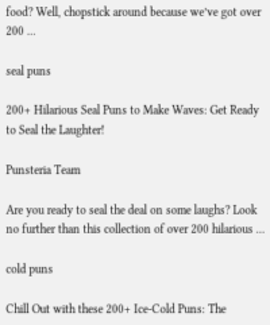food? Well, chopstick around because we’ve got over 200 ...

seal puns

200+ Hilarious Seal Puns to Make Waves: Get Ready to Seal the Laughter!

Punsteria Team

Are you ready to seal the deal on some laughs? Look no further than this collection of over 200 hilarious ...

cold puns

Chill Out with these 200+ Ice-Cold Puns: The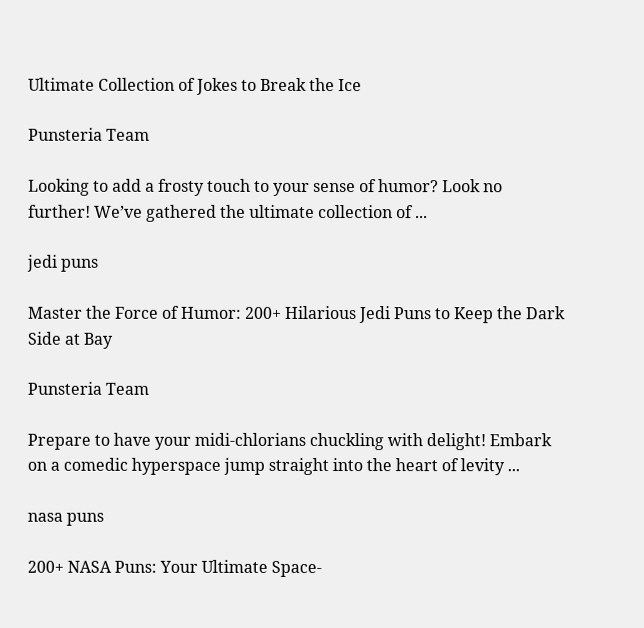Ultimate Collection of Jokes to Break the Ice

Punsteria Team

Looking to add a frosty touch to your sense of humor? Look no further! We’ve gathered the ultimate collection of ...

jedi puns

Master the Force of Humor: 200+ Hilarious Jedi Puns to Keep the Dark Side at Bay

Punsteria Team

Prepare to have your midi-chlorians chuckling with delight! Embark on a comedic hyperspace jump straight into the heart of levity ...

nasa puns

200+ NASA Puns: Your Ultimate Space-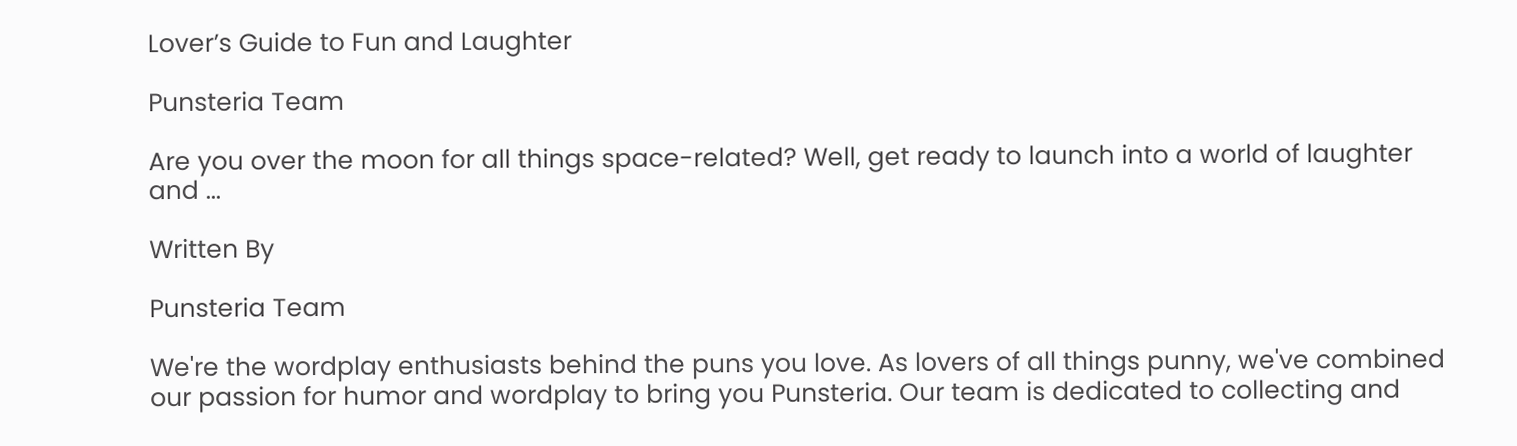Lover’s Guide to Fun and Laughter

Punsteria Team

Are you over the moon for all things space-related? Well, get ready to launch into a world of laughter and ...

Written By

Punsteria Team

We're the wordplay enthusiasts behind the puns you love. As lovers of all things punny, we've combined our passion for humor and wordplay to bring you Punsteria. Our team is dedicated to collecting and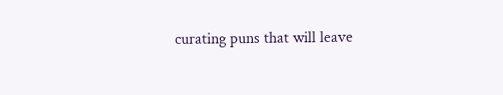curating puns that will leave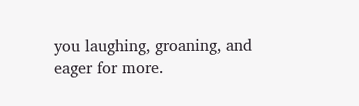you laughing, groaning, and eager for more.